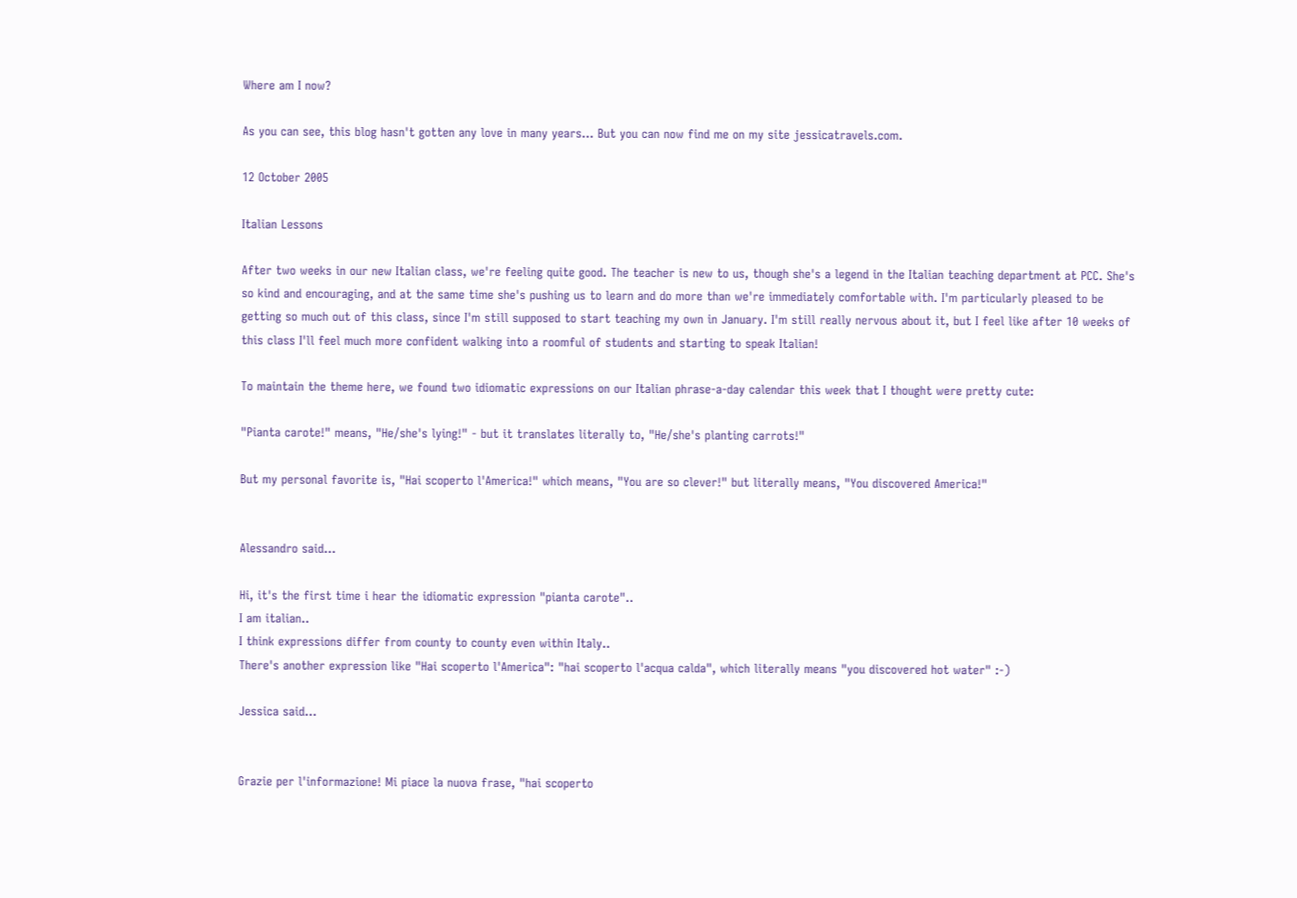Where am I now?

As you can see, this blog hasn't gotten any love in many years... But you can now find me on my site jessicatravels.com.

12 October 2005

Italian Lessons

After two weeks in our new Italian class, we're feeling quite good. The teacher is new to us, though she's a legend in the Italian teaching department at PCC. She's so kind and encouraging, and at the same time she's pushing us to learn and do more than we're immediately comfortable with. I'm particularly pleased to be getting so much out of this class, since I'm still supposed to start teaching my own in January. I'm still really nervous about it, but I feel like after 10 weeks of this class I'll feel much more confident walking into a roomful of students and starting to speak Italian!

To maintain the theme here, we found two idiomatic expressions on our Italian phrase-a-day calendar this week that I thought were pretty cute:

"Pianta carote!" means, "He/she's lying!" - but it translates literally to, "He/she's planting carrots!"

But my personal favorite is, "Hai scoperto l'America!" which means, "You are so clever!" but literally means, "You discovered America!"


Alessandro said...

Hi, it's the first time i hear the idiomatic expression "pianta carote"..
I am italian..
I think expressions differ from county to county even within Italy..
There's another expression like "Hai scoperto l'America": "hai scoperto l'acqua calda", which literally means "you discovered hot water" :-)

Jessica said...


Grazie per l'informazione! Mi piace la nuova frase, "hai scoperto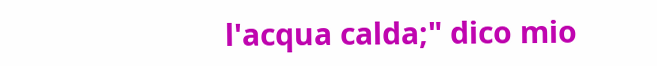l'acqua calda;" dico mio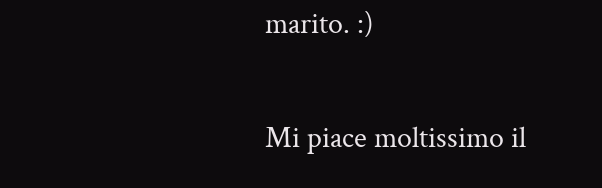marito. :)

Mi piace moltissimo il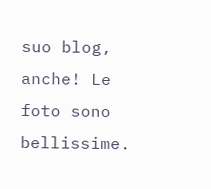suo blog, anche! Le foto sono bellissime.